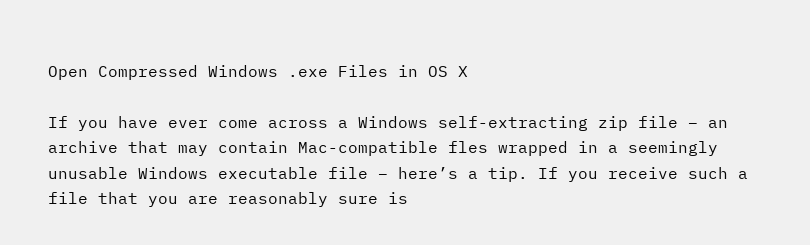Open Compressed Windows .exe Files in OS X

If you have ever come across a Windows self-extracting zip file – an archive that may contain Mac-compatible fles wrapped in a seemingly unusable Windows executable file – here’s a tip. If you receive such a file that you are reasonably sure is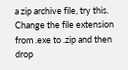a zip archive file, try this. Change the file extension from .exe to .zip and then drop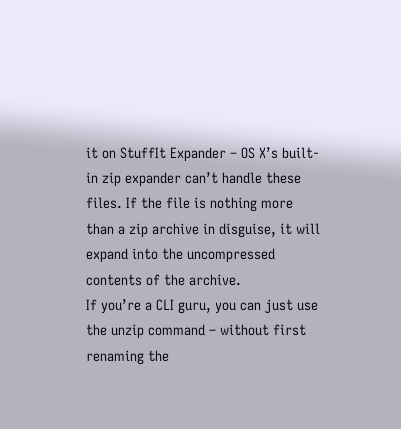it on StuffIt Expander – OS X’s built-in zip expander can’t handle these files. If the file is nothing more than a zip archive in disguise, it will expand into the uncompressed contents of the archive.
If you’re a CLI guru, you can just use the unzip command – without first renaming the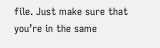file. Just make sure that you’re in the same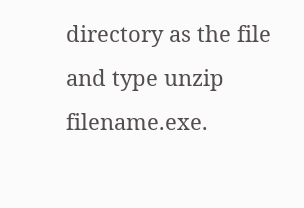directory as the file and type unzip filename.exe.